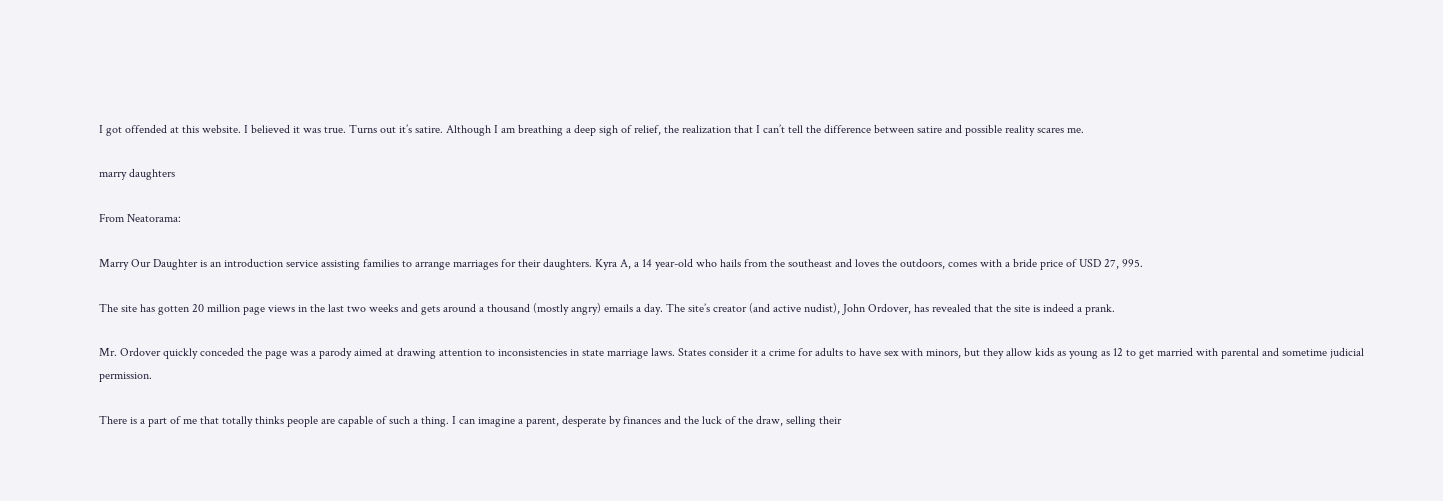I got offended at this website. I believed it was true. Turns out it’s satire. Although I am breathing a deep sigh of relief, the realization that I can’t tell the difference between satire and possible reality scares me.

marry daughters

From Neatorama:

Marry Our Daughter is an introduction service assisting families to arrange marriages for their daughters. Kyra A, a 14 year-old who hails from the southeast and loves the outdoors, comes with a bride price of USD 27, 995.

The site has gotten 20 million page views in the last two weeks and gets around a thousand (mostly angry) emails a day. The site’s creator (and active nudist), John Ordover, has revealed that the site is indeed a prank.

Mr. Ordover quickly conceded the page was a parody aimed at drawing attention to inconsistencies in state marriage laws. States consider it a crime for adults to have sex with minors, but they allow kids as young as 12 to get married with parental and sometime judicial permission.

There is a part of me that totally thinks people are capable of such a thing. I can imagine a parent, desperate by finances and the luck of the draw, selling their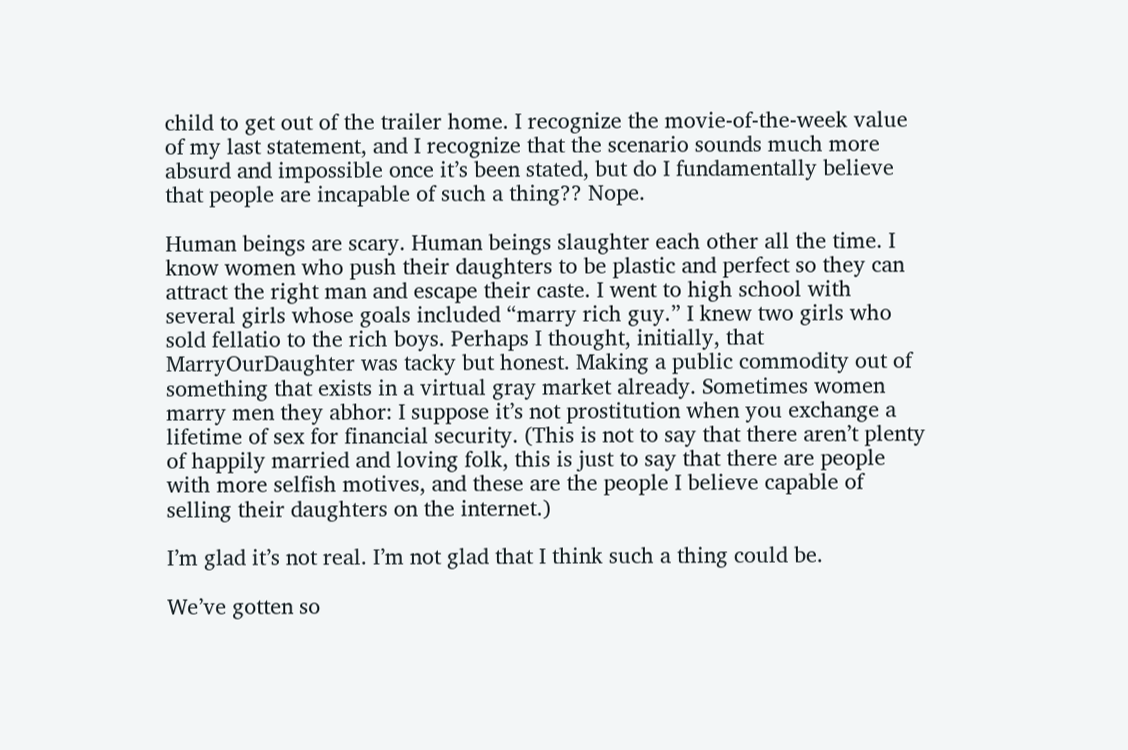child to get out of the trailer home. I recognize the movie-of-the-week value of my last statement, and I recognize that the scenario sounds much more absurd and impossible once it’s been stated, but do I fundamentally believe that people are incapable of such a thing?? Nope.

Human beings are scary. Human beings slaughter each other all the time. I know women who push their daughters to be plastic and perfect so they can attract the right man and escape their caste. I went to high school with several girls whose goals included “marry rich guy.” I knew two girls who sold fellatio to the rich boys. Perhaps I thought, initially, that MarryOurDaughter was tacky but honest. Making a public commodity out of something that exists in a virtual gray market already. Sometimes women marry men they abhor: I suppose it’s not prostitution when you exchange a lifetime of sex for financial security. (This is not to say that there aren’t plenty of happily married and loving folk, this is just to say that there are people with more selfish motives, and these are the people I believe capable of selling their daughters on the internet.)

I’m glad it’s not real. I’m not glad that I think such a thing could be.

We’ve gotten so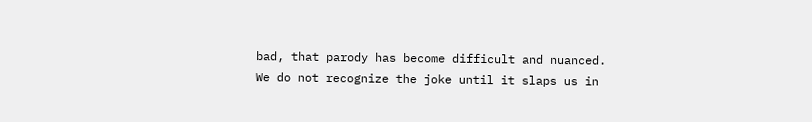bad, that parody has become difficult and nuanced. We do not recognize the joke until it slaps us in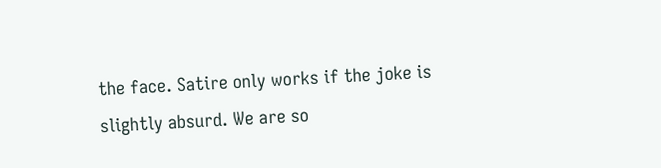the face. Satire only works if the joke is slightly absurd. We are so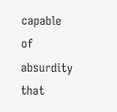capable of absurdity that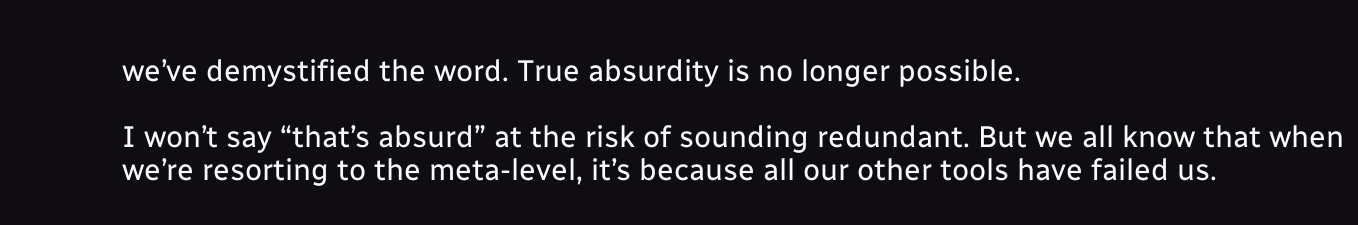we’ve demystified the word. True absurdity is no longer possible.

I won’t say “that’s absurd” at the risk of sounding redundant. But we all know that when we’re resorting to the meta-level, it’s because all our other tools have failed us.